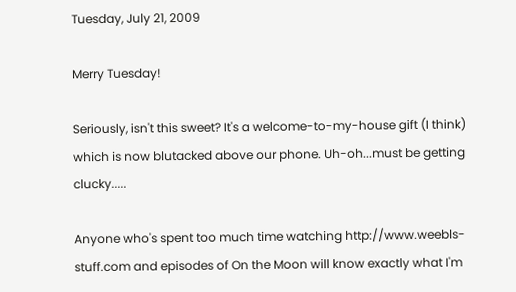Tuesday, July 21, 2009

Merry Tuesday!

Seriously, isn't this sweet? It's a welcome-to-my-house gift (I think) which is now blutacked above our phone. Uh-oh...must be getting clucky.....

Anyone who's spent too much time watching http://www.weebls-stuff.com and episodes of On the Moon will know exactly what I'm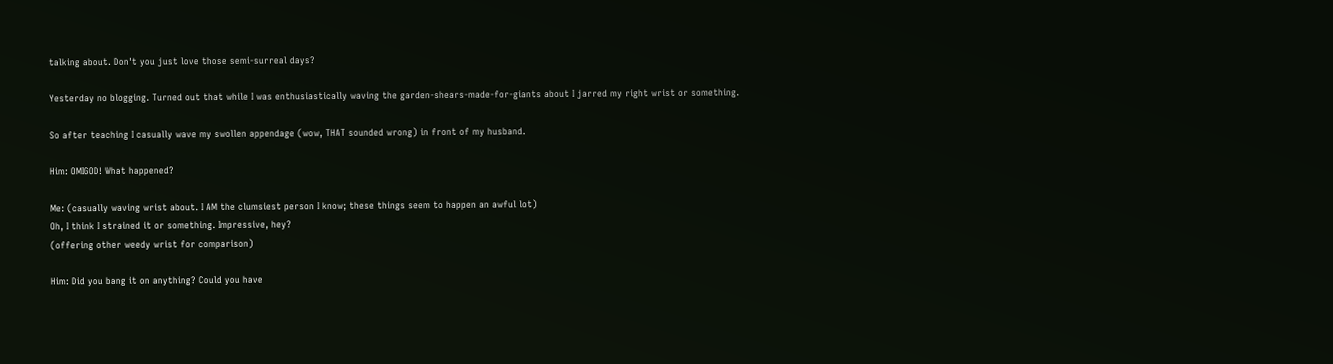talking about. Don't you just love those semi-surreal days?

Yesterday no blogging. Turned out that while I was enthusiastically waving the garden-shears-made-for-giants about I jarred my right wrist or something.

So after teaching I casually wave my swollen appendage (wow, THAT sounded wrong) in front of my husband.

Him: OMIGOD! What happened?

Me: (casually waving wrist about. I AM the clumsiest person I know; these things seem to happen an awful lot)
Oh, I think I strained it or something. Impressive, hey?
(offering other weedy wrist for comparison)

Him: Did you bang it on anything? Could you have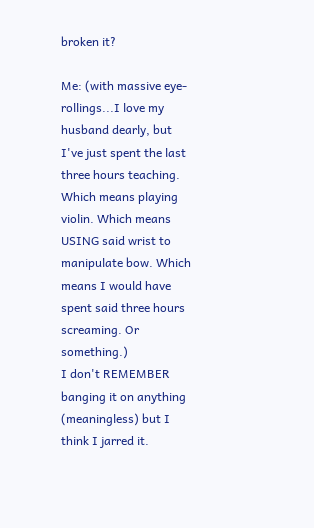broken it?

Me: (with massive eye-rollings...I love my husband dearly, but I've just spent the last three hours teaching. Which means playing violin. Which means USING said wrist to manipulate bow. Which means I would have spent said three hours screaming. Or something.)
I don't REMEMBER banging it on anything (meaningless) but I think I jarred it.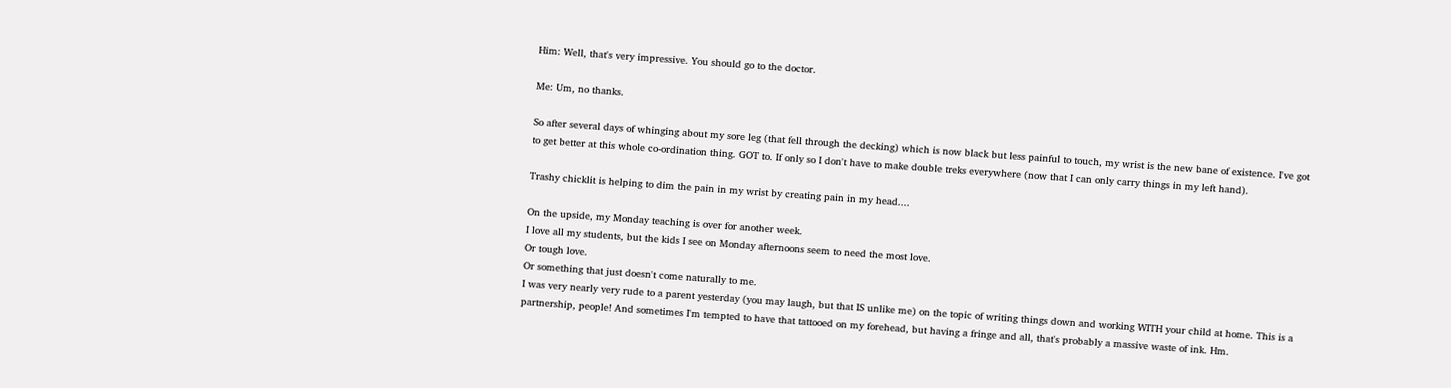Him: Well, that's very impressive. You should go to the doctor.

Me: Um, no thanks.

So after several days of whinging about my sore leg (that fell through the decking) which is now black but less painful to touch, my wrist is the new bane of existence. I've got to get better at this whole co-ordination thing. GOT to. If only so I don't have to make double treks everywhere (now that I can only carry things in my left hand).

Trashy chicklit is helping to dim the pain in my wrist by creating pain in my head....

On the upside, my Monday teaching is over for another week.
I love all my students, but the kids I see on Monday afternoons seem to need the most love.
Or tough love.
Or something that just doesn't come naturally to me.
I was very nearly very rude to a parent yesterday (you may laugh, but that IS unlike me) on the topic of writing things down and working WITH your child at home. This is a partnership, people! And sometimes I'm tempted to have that tattooed on my forehead, but having a fringe and all, that's probably a massive waste of ink. Hm.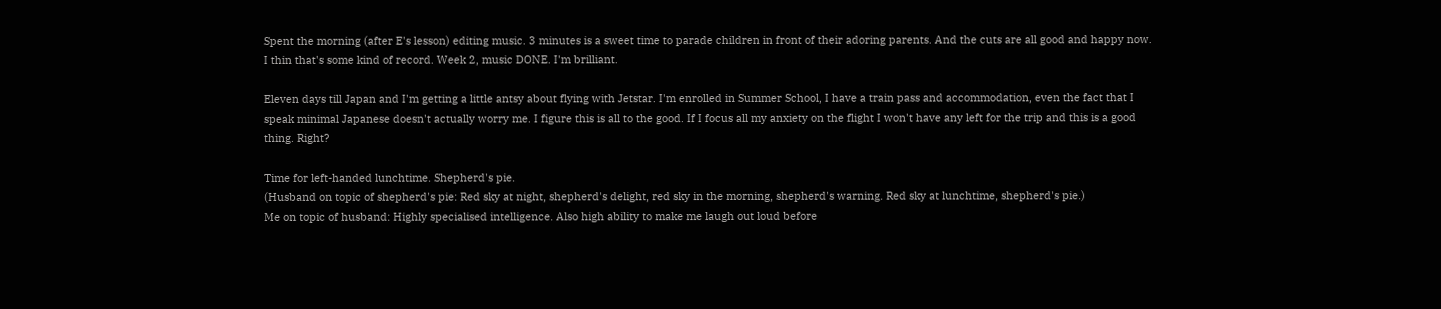Spent the morning (after E's lesson) editing music. 3 minutes is a sweet time to parade children in front of their adoring parents. And the cuts are all good and happy now. I thin that's some kind of record. Week 2, music DONE. I'm brilliant.

Eleven days till Japan and I'm getting a little antsy about flying with Jetstar. I'm enrolled in Summer School, I have a train pass and accommodation, even the fact that I speak minimal Japanese doesn't actually worry me. I figure this is all to the good. If I focus all my anxiety on the flight I won't have any left for the trip and this is a good thing. Right?

Time for left-handed lunchtime. Shepherd's pie.
(Husband on topic of shepherd's pie: Red sky at night, shepherd's delight, red sky in the morning, shepherd's warning. Red sky at lunchtime, shepherd's pie.)
Me on topic of husband: Highly specialised intelligence. Also high ability to make me laugh out loud before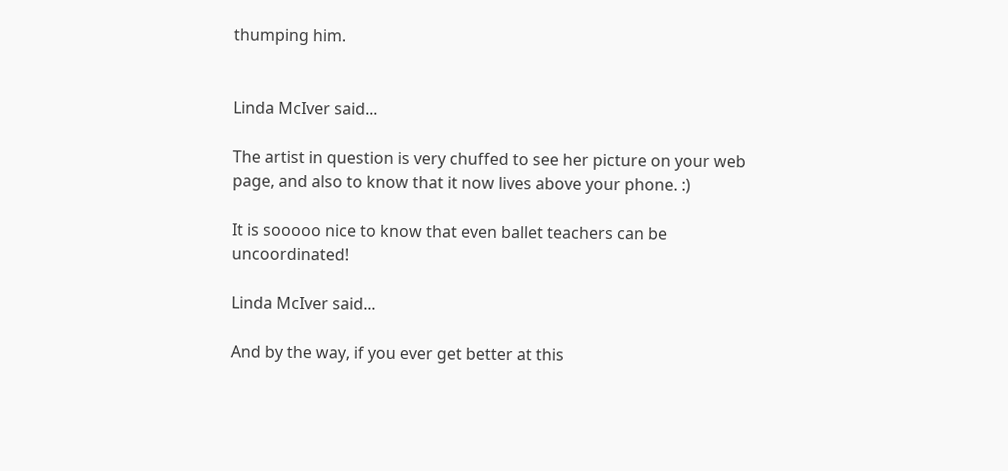thumping him.


Linda McIver said...

The artist in question is very chuffed to see her picture on your web page, and also to know that it now lives above your phone. :)

It is sooooo nice to know that even ballet teachers can be uncoordinated!

Linda McIver said...

And by the way, if you ever get better at this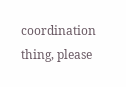coordination thing, please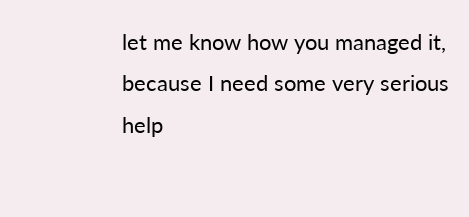let me know how you managed it, because I need some very serious help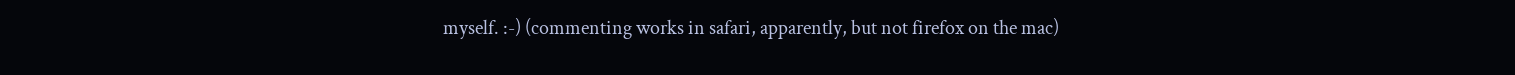myself. :-) (commenting works in safari, apparently, but not firefox on the mac)